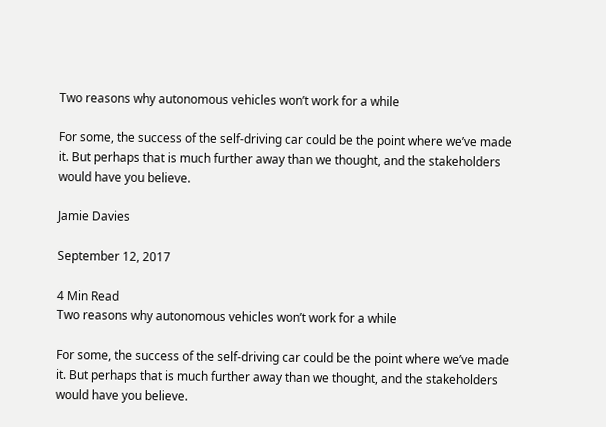Two reasons why autonomous vehicles won’t work for a while

For some, the success of the self-driving car could be the point where we’ve made it. But perhaps that is much further away than we thought, and the stakeholders would have you believe.

Jamie Davies

September 12, 2017

4 Min Read
Two reasons why autonomous vehicles won’t work for a while

For some, the success of the self-driving car could be the point where we’ve made it. But perhaps that is much further away than we thought, and the stakeholders would have you believe.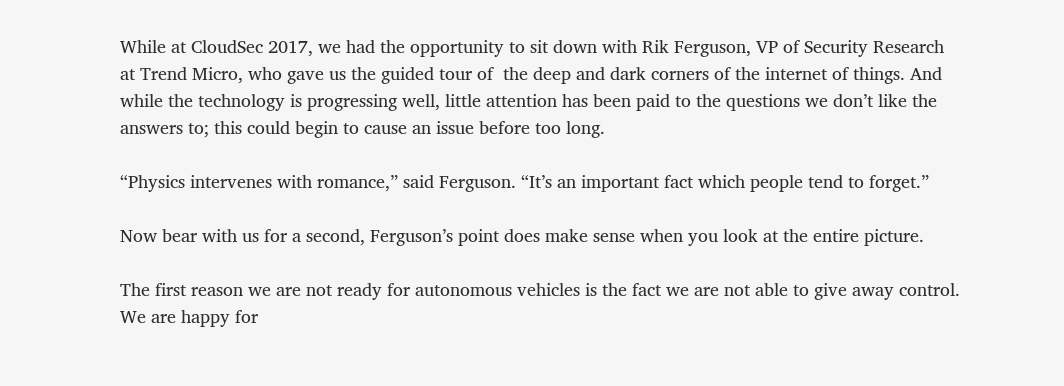While at CloudSec 2017, we had the opportunity to sit down with Rik Ferguson, VP of Security Research at Trend Micro, who gave us the guided tour of  the deep and dark corners of the internet of things. And while the technology is progressing well, little attention has been paid to the questions we don’t like the answers to; this could begin to cause an issue before too long.

“Physics intervenes with romance,” said Ferguson. “It’s an important fact which people tend to forget.”

Now bear with us for a second, Ferguson’s point does make sense when you look at the entire picture.

The first reason we are not ready for autonomous vehicles is the fact we are not able to give away control. We are happy for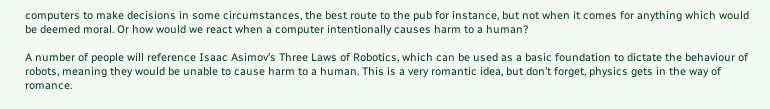computers to make decisions in some circumstances, the best route to the pub for instance, but not when it comes for anything which would be deemed moral. Or how would we react when a computer intentionally causes harm to a human?

A number of people will reference Isaac Asimov’s Three Laws of Robotics, which can be used as a basic foundation to dictate the behaviour of robots, meaning they would be unable to cause harm to a human. This is a very romantic idea, but don’t forget, physics gets in the way of romance.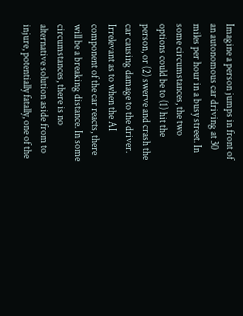Imagine a person jumps in front of an autonomous car driving at 30 miles per hour in a busy street. In some circumstances, the two options could be to (1) hit the person, or (2) swerve and crash the car causing damage to the driver. Irrelevant as to when the AI component of the car reacts, there will be a breaking distance. In some circumstances, there is no alternative solution aside from to injure, potentially fatally, one of the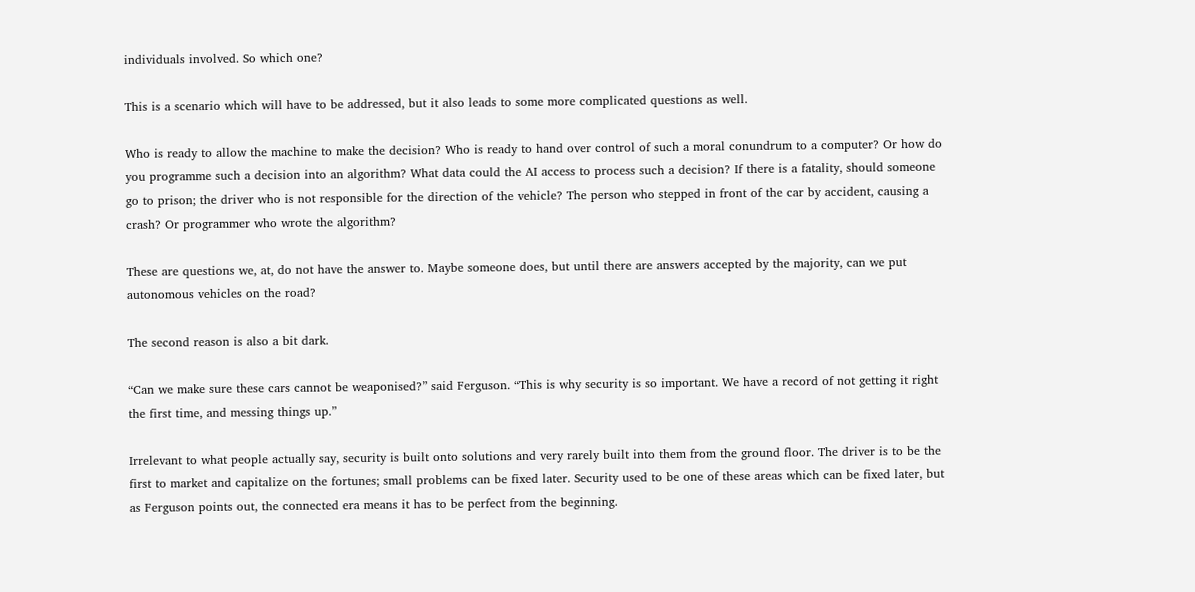individuals involved. So which one?

This is a scenario which will have to be addressed, but it also leads to some more complicated questions as well.

Who is ready to allow the machine to make the decision? Who is ready to hand over control of such a moral conundrum to a computer? Or how do you programme such a decision into an algorithm? What data could the AI access to process such a decision? If there is a fatality, should someone go to prison; the driver who is not responsible for the direction of the vehicle? The person who stepped in front of the car by accident, causing a crash? Or programmer who wrote the algorithm?

These are questions we, at, do not have the answer to. Maybe someone does, but until there are answers accepted by the majority, can we put autonomous vehicles on the road?

The second reason is also a bit dark.

“Can we make sure these cars cannot be weaponised?” said Ferguson. “This is why security is so important. We have a record of not getting it right the first time, and messing things up.”

Irrelevant to what people actually say, security is built onto solutions and very rarely built into them from the ground floor. The driver is to be the first to market and capitalize on the fortunes; small problems can be fixed later. Security used to be one of these areas which can be fixed later, but as Ferguson points out, the connected era means it has to be perfect from the beginning.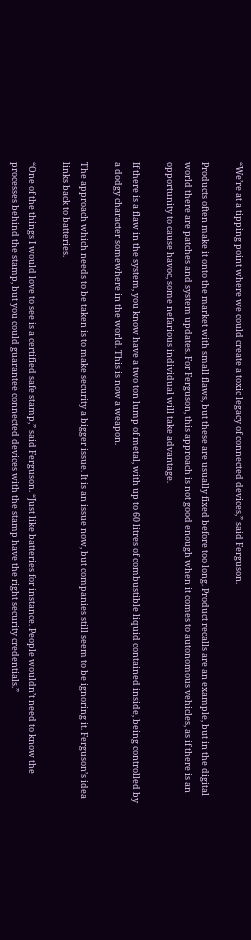“We’re at a tipping point where we could create a toxic legacy of connected devices,” said Ferguson.

Products often make it onto the market with small flaws, but these are usually fixed before too long. Product recalls are an example, but in the digital world there are patches and system updates. For Ferguson, this approach is not good enough when it comes to autonomous vehicles, as if there is an opportunity to cause havoc, some nefarious individual will take advantage.

If there is a flaw in the system, you know have a two ton lump of metal, with up to 60 litres of combustible liquid contained inside, being controlled by a dodgy character somewhere in the world. This is now a weapon.

The approach which needs to be taken is to make security a bigger issue. It is an issue now, but companies still seem to be ignoring it. Ferguson’s idea links back to batteries.

“One of the things I would love to see is a certified safe stamp,” said Ferguson. “Just like batteries for instance. People wouldn’t need to know the processes behind the stamp, but you could guarantee connected devices with the stamp have the right security credentials.”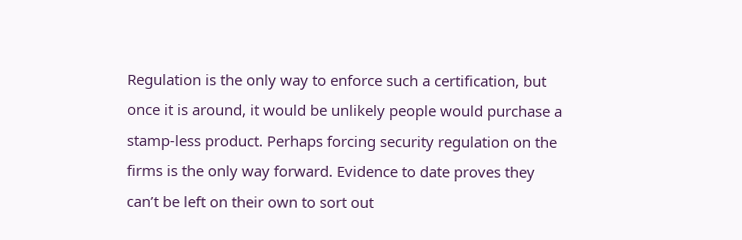Regulation is the only way to enforce such a certification, but once it is around, it would be unlikely people would purchase a stamp-less product. Perhaps forcing security regulation on the firms is the only way forward. Evidence to date proves they can’t be left on their own to sort out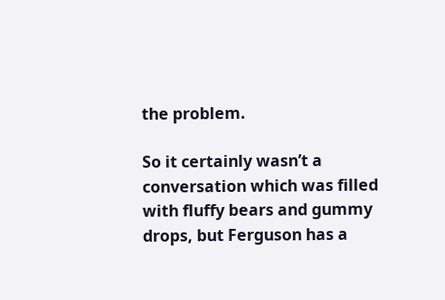the problem.

So it certainly wasn’t a conversation which was filled with fluffy bears and gummy drops, but Ferguson has a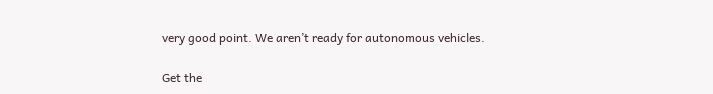very good point. We aren’t ready for autonomous vehicles.

Get the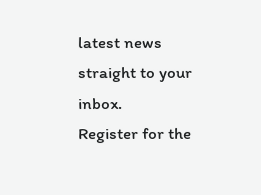latest news straight to your inbox.
Register for the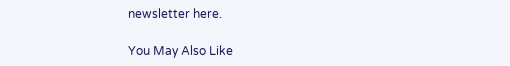newsletter here.

You May Also Like